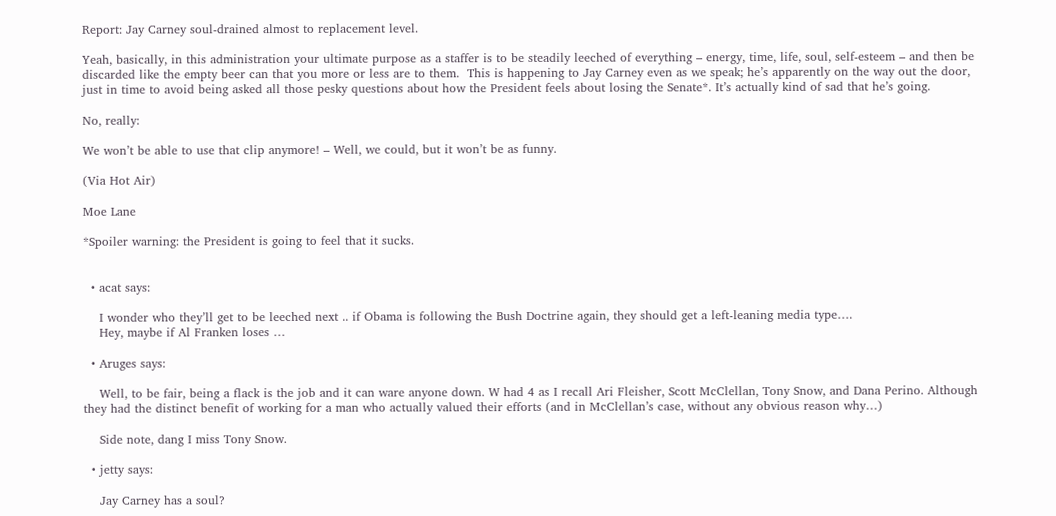Report: Jay Carney soul-drained almost to replacement level.

Yeah, basically, in this administration your ultimate purpose as a staffer is to be steadily leeched of everything – energy, time, life, soul, self-esteem – and then be discarded like the empty beer can that you more or less are to them.  This is happening to Jay Carney even as we speak; he’s apparently on the way out the door, just in time to avoid being asked all those pesky questions about how the President feels about losing the Senate*. It’s actually kind of sad that he’s going.

No, really:

We won’t be able to use that clip anymore! – Well, we could, but it won’t be as funny.

(Via Hot Air)

Moe Lane

*Spoiler warning: the President is going to feel that it sucks.


  • acat says:

    I wonder who they’ll get to be leeched next .. if Obama is following the Bush Doctrine again, they should get a left-leaning media type….
    Hey, maybe if Al Franken loses …

  • Aruges says:

    Well, to be fair, being a flack is the job and it can ware anyone down. W had 4 as I recall Ari Fleisher, Scott McClellan, Tony Snow, and Dana Perino. Although they had the distinct benefit of working for a man who actually valued their efforts (and in McClellan’s case, without any obvious reason why…)

    Side note, dang I miss Tony Snow.

  • jetty says:

    Jay Carney has a soul?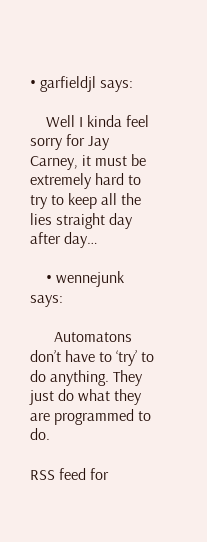• garfieldjl says:

    Well I kinda feel sorry for Jay Carney, it must be extremely hard to try to keep all the lies straight day after day…

    • wennejunk says:

      Automatons don’t have to ‘try’ to do anything. They just do what they are programmed to do.

RSS feed for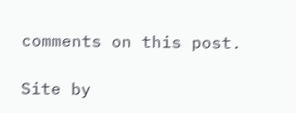comments on this post.

Site by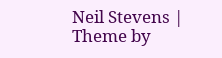Neil Stevens | Theme by